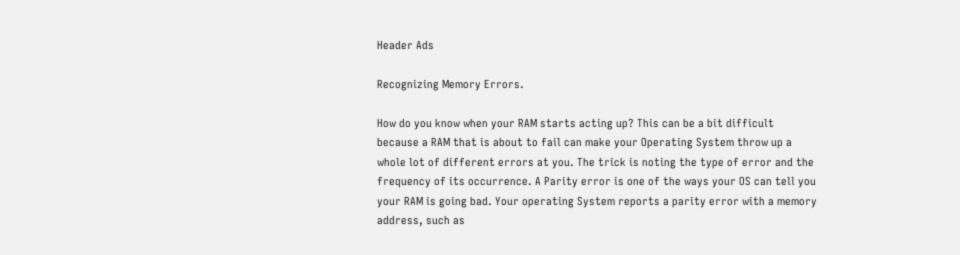Header Ads

Recognizing Memory Errors.

How do you know when your RAM starts acting up? This can be a bit difficult because a RAM that is about to fail can make your Operating System throw up a whole lot of different errors at you. The trick is noting the type of error and the frequency of its occurrence. A Parity error is one of the ways your OS can tell you your RAM is going bad. Your operating System reports a parity error with a memory address, such as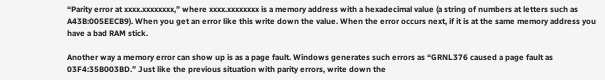“Parity error at xxxx.xxxxxxxx,” where xxxx.xxxxxxxx is a memory address with a hexadecimal value (a string of numbers at letters such as A43B:005EECB9). When you get an error like this write down the value. When the error occurs next, if it is at the same memory address you have a bad RAM stick.

Another way a memory error can show up is as a page fault. Windows generates such errors as “GRNL376 caused a page fault as 03F4:35B003BD.” Just like the previous situation with parity errors, write down the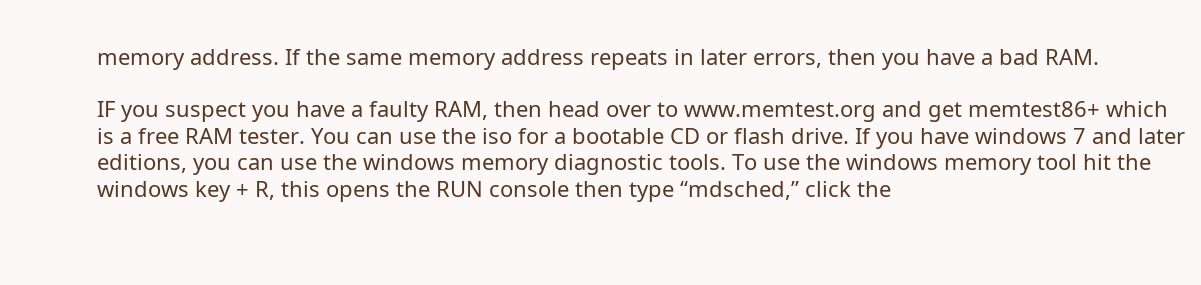memory address. If the same memory address repeats in later errors, then you have a bad RAM.

IF you suspect you have a faulty RAM, then head over to www.memtest.org and get memtest86+ which is a free RAM tester. You can use the iso for a bootable CD or flash drive. If you have windows 7 and later editions, you can use the windows memory diagnostic tools. To use the windows memory tool hit the windows key + R, this opens the RUN console then type “mdsched,” click the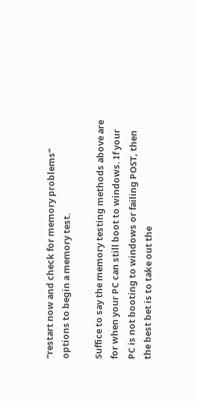“restart now and check for memory problems” options to begin a memory test.

Suffice to say the memory testing methods above are for when your PC can still boot to windows. If your PC is not booting to windows or failing POST, then the best bet is to take out the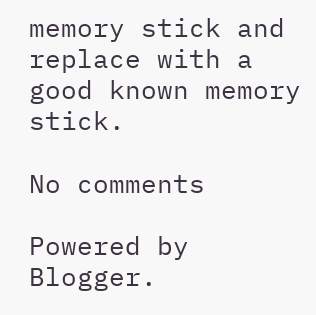memory stick and replace with a good known memory stick.

No comments

Powered by Blogger.